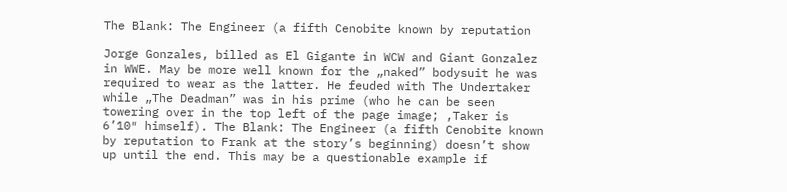The Blank: The Engineer (a fifth Cenobite known by reputation

Jorge Gonzales, billed as El Gigante in WCW and Giant Gonzalez in WWE. May be more well known for the „naked” bodysuit he was required to wear as the latter. He feuded with The Undertaker while „The Deadman” was in his prime (who he can be seen towering over in the top left of the page image; ‚Taker is 6’10″ himself). The Blank: The Engineer (a fifth Cenobite known by reputation to Frank at the story’s beginning) doesn’t show up until the end. This may be a questionable example if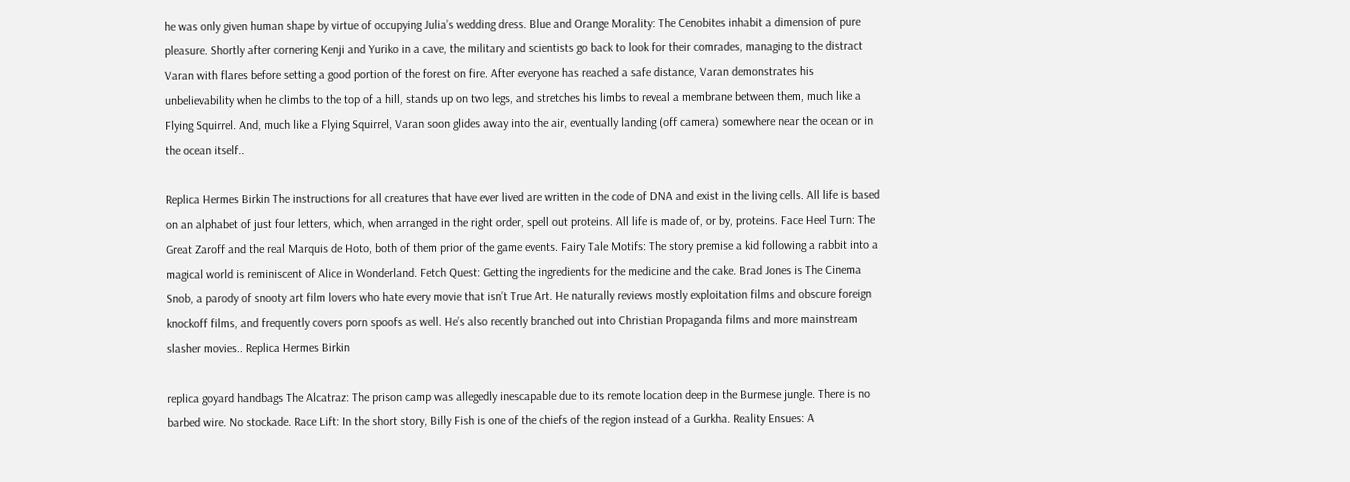he was only given human shape by virtue of occupying Julia’s wedding dress. Blue and Orange Morality: The Cenobites inhabit a dimension of pure pleasure. Shortly after cornering Kenji and Yuriko in a cave, the military and scientists go back to look for their comrades, managing to the distract Varan with flares before setting a good portion of the forest on fire. After everyone has reached a safe distance, Varan demonstrates his unbelievability when he climbs to the top of a hill, stands up on two legs, and stretches his limbs to reveal a membrane between them, much like a Flying Squirrel. And, much like a Flying Squirrel, Varan soon glides away into the air, eventually landing (off camera) somewhere near the ocean or in the ocean itself..

Replica Hermes Birkin The instructions for all creatures that have ever lived are written in the code of DNA and exist in the living cells. All life is based on an alphabet of just four letters, which, when arranged in the right order, spell out proteins. All life is made of, or by, proteins. Face Heel Turn: The Great Zaroff and the real Marquis de Hoto, both of them prior of the game events. Fairy Tale Motifs: The story premise a kid following a rabbit into a magical world is reminiscent of Alice in Wonderland. Fetch Quest: Getting the ingredients for the medicine and the cake. Brad Jones is The Cinema Snob, a parody of snooty art film lovers who hate every movie that isn’t True Art. He naturally reviews mostly exploitation films and obscure foreign knockoff films, and frequently covers porn spoofs as well. He’s also recently branched out into Christian Propaganda films and more mainstream slasher movies.. Replica Hermes Birkin

replica goyard handbags The Alcatraz: The prison camp was allegedly inescapable due to its remote location deep in the Burmese jungle. There is no barbed wire. No stockade. Race Lift: In the short story, Billy Fish is one of the chiefs of the region instead of a Gurkha. Reality Ensues: A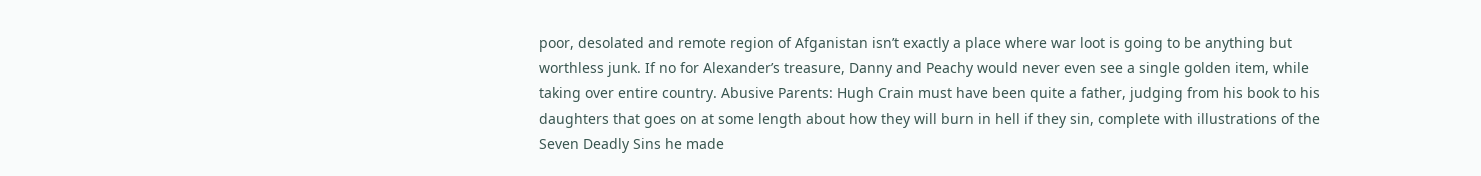poor, desolated and remote region of Afganistan isn’t exactly a place where war loot is going to be anything but worthless junk. If no for Alexander’s treasure, Danny and Peachy would never even see a single golden item, while taking over entire country. Abusive Parents: Hugh Crain must have been quite a father, judging from his book to his daughters that goes on at some length about how they will burn in hell if they sin, complete with illustrations of the Seven Deadly Sins he made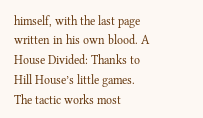himself, with the last page written in his own blood. A House Divided: Thanks to Hill House’s little games. The tactic works most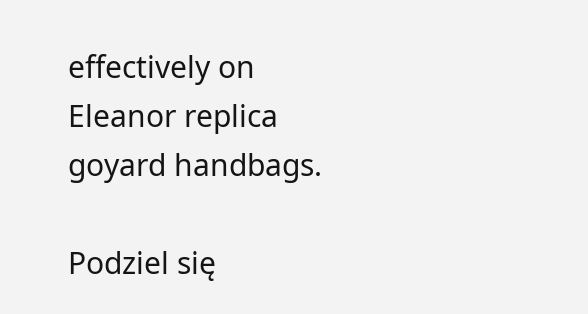effectively on Eleanor replica goyard handbags.

Podziel się